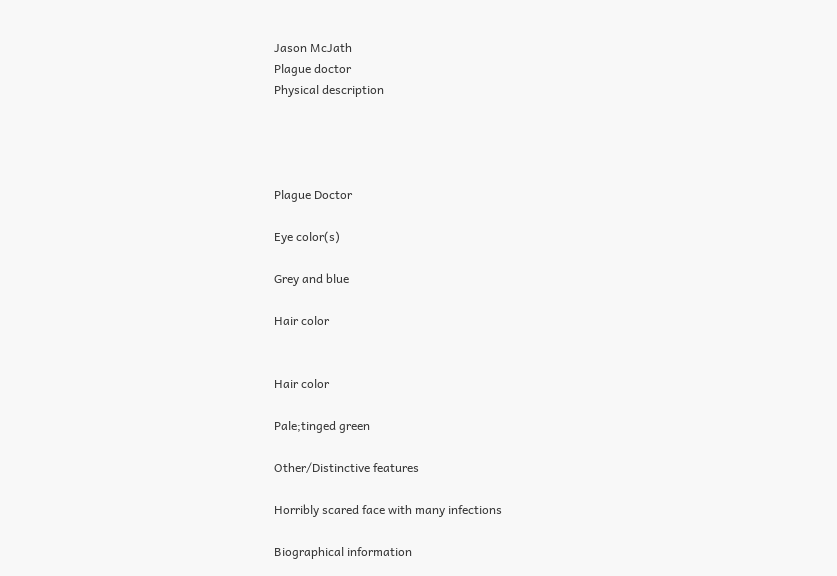Jason McJath
Plague doctor
Physical description




Plague Doctor

Eye color(s)

Grey and blue

Hair color


Hair color

Pale;tinged green

Other/Distinctive features

Horribly scared face with many infections

Biographical information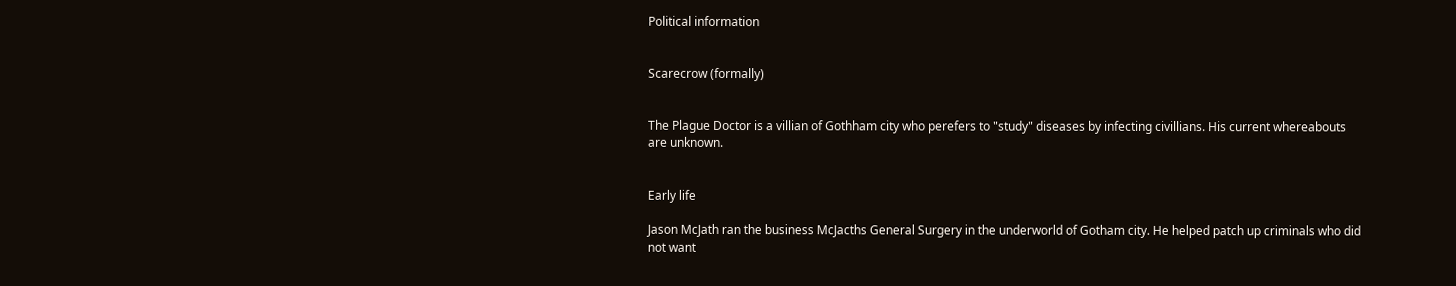Political information


Scarecrow (formally)


The Plague Doctor is a villian of Gothham city who perefers to "study" diseases by infecting civillians. His current whereabouts are unknown.


Early life

Jason McJath ran the business McJacths General Surgery in the underworld of Gotham city. He helped patch up criminals who did not want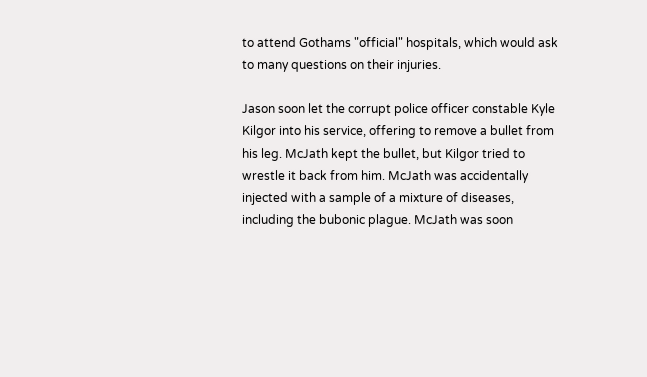to attend Gothams "official" hospitals, which would ask to many questions on their injuries.

Jason soon let the corrupt police officer constable Kyle Kilgor into his service, offering to remove a bullet from his leg. McJath kept the bullet, but Kilgor tried to wrestle it back from him. McJath was accidentally injected with a sample of a mixture of diseases, including the bubonic plague. McJath was soon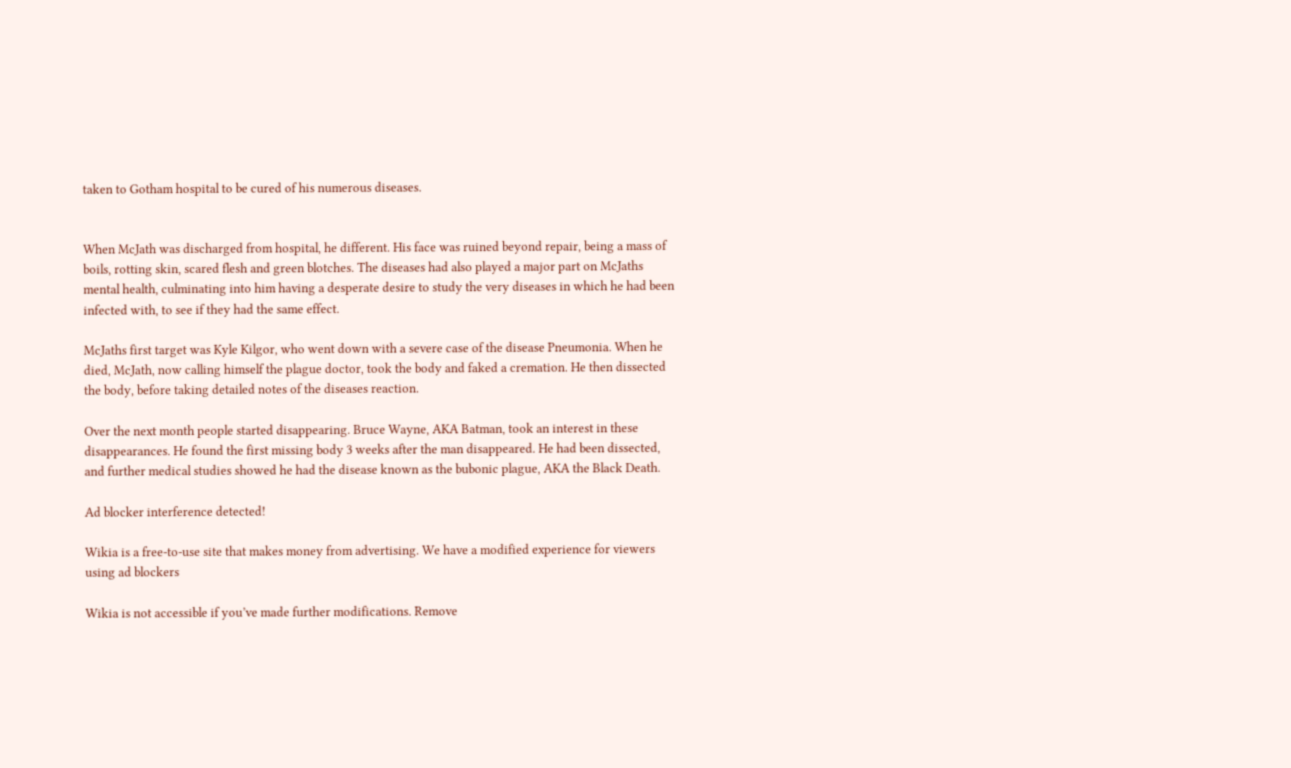taken to Gotham hospital to be cured of his numerous diseases.


When McJath was discharged from hospital, he different. His face was ruined beyond repair, being a mass of boils, rotting skin, scared flesh and green blotches. The diseases had also played a major part on McJaths mental health, culminating into him having a desperate desire to study the very diseases in which he had been infected with, to see if they had the same effect.

McJaths first target was Kyle Kilgor, who went down with a severe case of the disease Pneumonia. When he died, McJath, now calling himself the plague doctor, took the body and faked a cremation. He then dissected the body, before taking detailed notes of the diseases reaction.

Over the next month people started disappearing. Bruce Wayne, AKA Batman, took an interest in these disappearances. He found the first missing body 3 weeks after the man disappeared. He had been dissected, and further medical studies showed he had the disease known as the bubonic plague, AKA the Black Death.

Ad blocker interference detected!

Wikia is a free-to-use site that makes money from advertising. We have a modified experience for viewers using ad blockers

Wikia is not accessible if you’ve made further modifications. Remove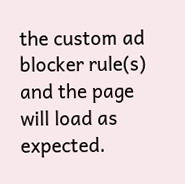the custom ad blocker rule(s) and the page will load as expected.